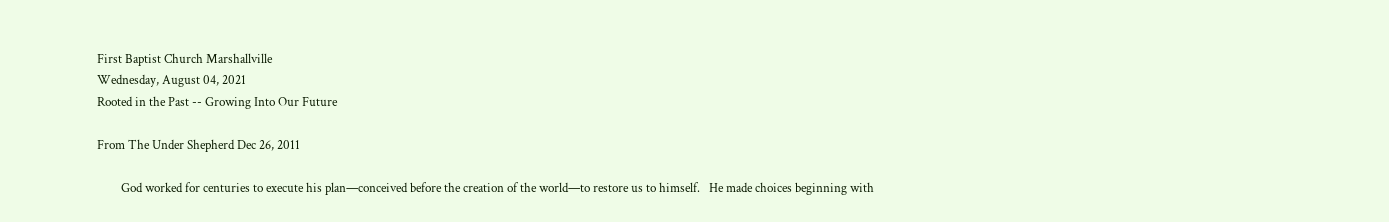First Baptist Church Marshallville
Wednesday, August 04, 2021
Rooted in the Past -- Growing Into Our Future

From The Under Shepherd Dec 26, 2011

        God worked for centuries to execute his plan—conceived before the creation of the world—to restore us to himself.   He made choices beginning with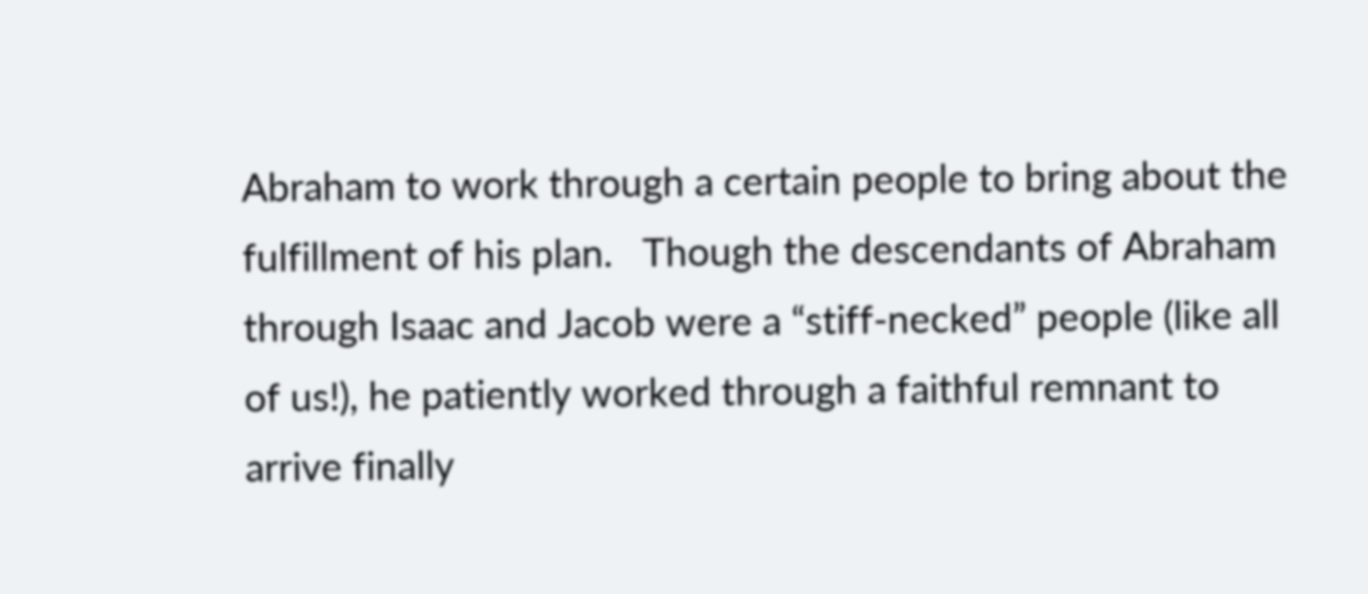Abraham to work through a certain people to bring about the fulfillment of his plan.   Though the descendants of Abraham through Isaac and Jacob were a “stiff-necked” people (like all of us!), he patiently worked through a faithful remnant to arrive finally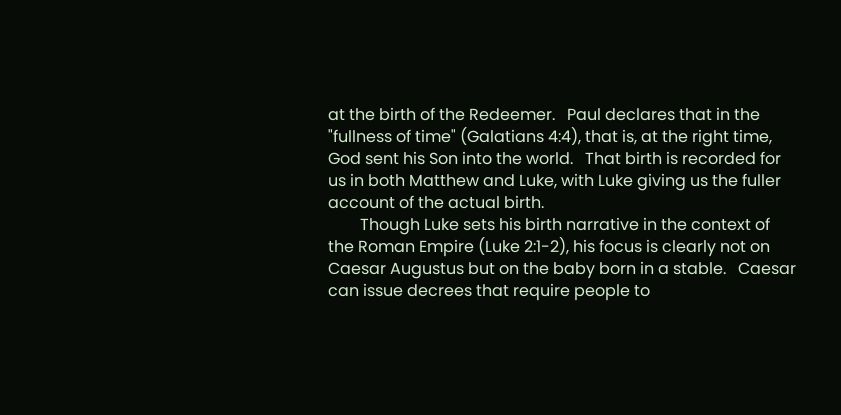at the birth of the Redeemer.   Paul declares that in the "fullness of time" (Galatians 4:4), that is, at the right time, God sent his Son into the world.   That birth is recorded for us in both Matthew and Luke, with Luke giving us the fuller account of the actual birth.
        Though Luke sets his birth narrative in the context of the Roman Empire (Luke 2:1-2), his focus is clearly not on Caesar Augustus but on the baby born in a stable.   Caesar can issue decrees that require people to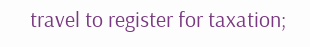travel to register for taxation;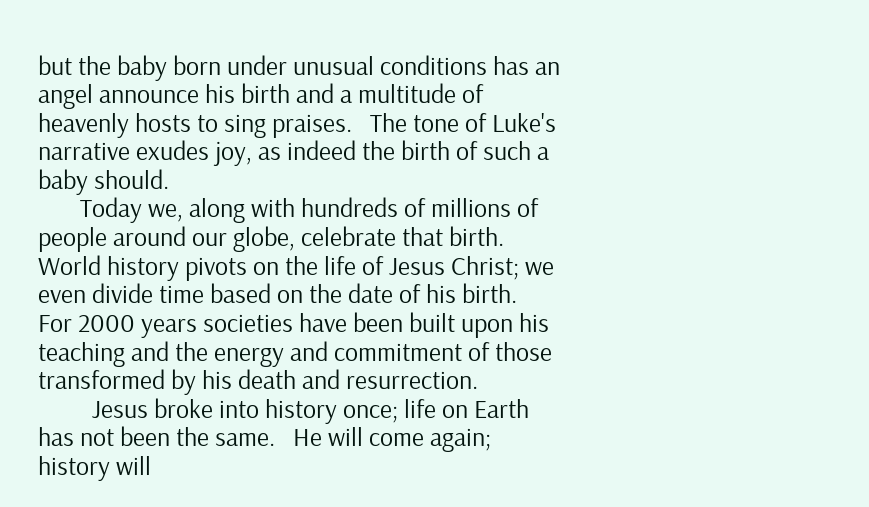but the baby born under unusual conditions has an angel announce his birth and a multitude of heavenly hosts to sing praises.   The tone of Luke's narrative exudes joy, as indeed the birth of such a baby should.
       Today we, along with hundreds of millions of people around our globe, celebrate that birth.   World history pivots on the life of Jesus Christ; we even divide time based on the date of his birth.   For 2000 years societies have been built upon his teaching and the energy and commitment of those transformed by his death and resurrection.
         Jesus broke into history once; life on Earth has not been the same.   He will come again; history will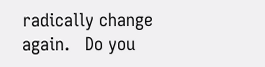radically change again.   Do you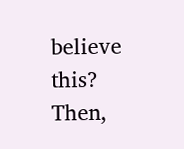believe this?   Then,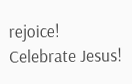rejoice!   Celebrate Jesus!